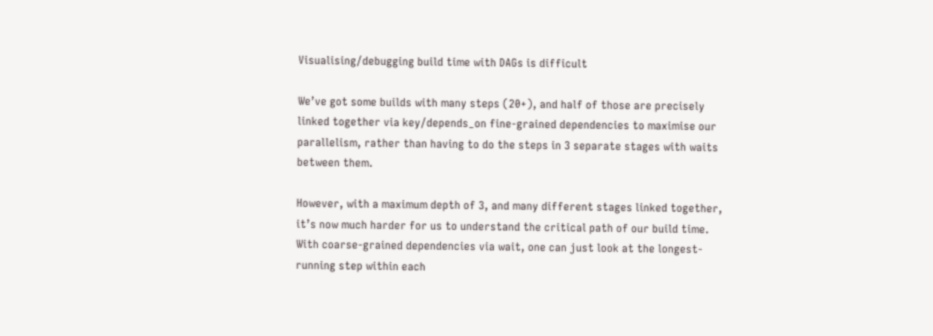Visualising/debugging build time with DAGs is difficult

We’ve got some builds with many steps (20+), and half of those are precisely linked together via key/depends_on fine-grained dependencies to maximise our parallelism, rather than having to do the steps in 3 separate stages with waits between them.

However, with a maximum depth of 3, and many different stages linked together, it’s now much harder for us to understand the critical path of our build time. With coarse-grained dependencies via wait, one can just look at the longest-running step within each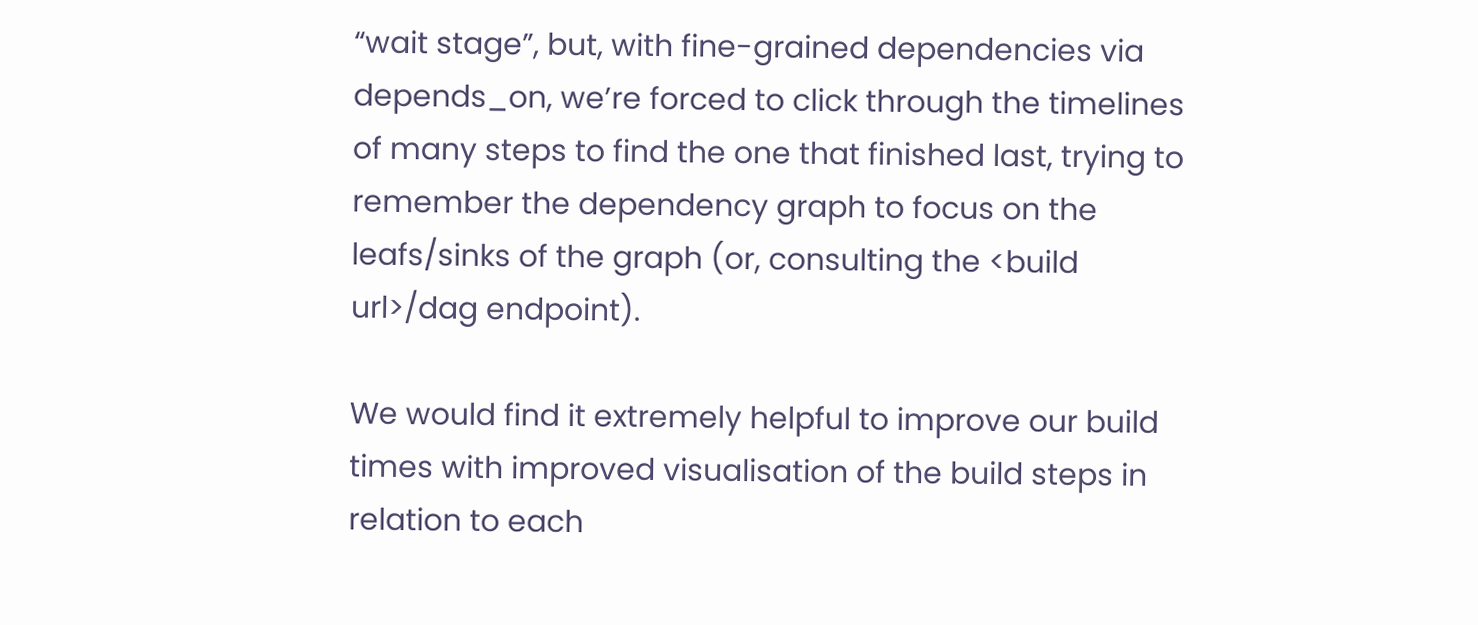“wait stage”, but, with fine-grained dependencies via depends_on, we’re forced to click through the timelines of many steps to find the one that finished last, trying to remember the dependency graph to focus on the leafs/sinks of the graph (or, consulting the <build url>/dag endpoint).

We would find it extremely helpful to improve our build times with improved visualisation of the build steps in relation to each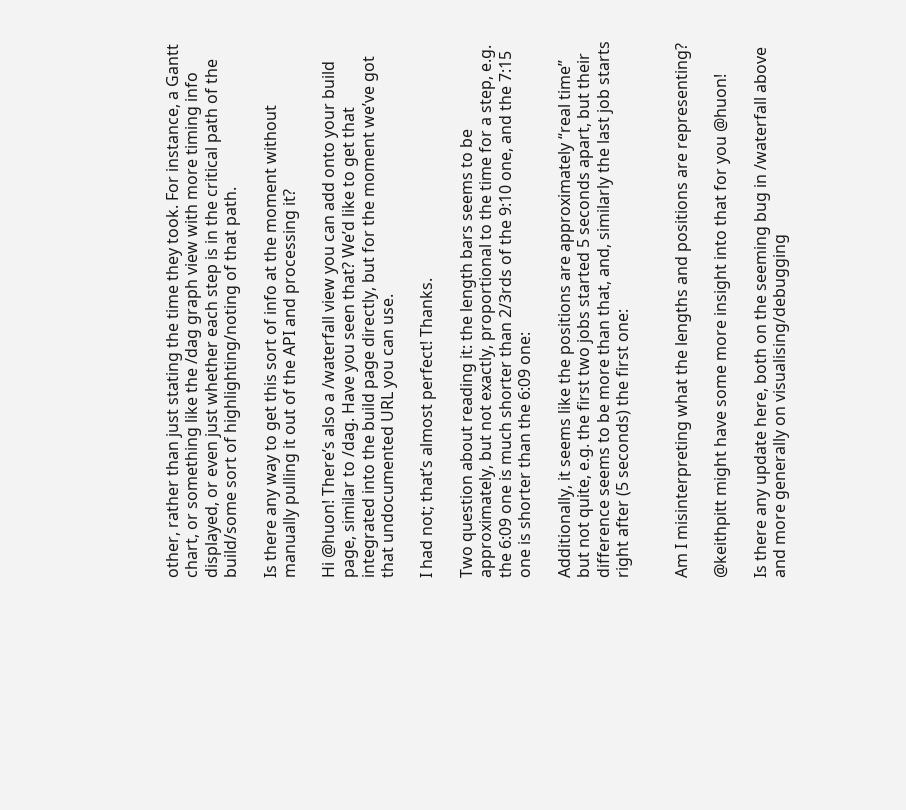other, rather than just stating the time they took. For instance, a Gantt chart, or something like the /dag graph view with more timing info displayed, or even just whether each step is in the critical path of the build/some sort of highlighting/noting of that path.

Is there any way to get this sort of info at the moment without manually pulling it out of the API and processing it?

Hi @huon! There’s also a /waterfall view you can add onto your build page, similar to /dag. Have you seen that? We’d like to get that integrated into the build page directly, but for the moment we’ve got that undocumented URL you can use.

I had not; that’s almost perfect! Thanks.

Two question about reading it: the length bars seems to be approximately, but not exactly, proportional to the time for a step, e.g. the 6:09 one is much shorter than 2/3rds of the 9:10 one, and the 7:15 one is shorter than the 6:09 one:

Additionally, it seems like the positions are approximately “real time” but not quite, e.g. the first two jobs started 5 seconds apart, but their difference seems to be more than that, and, similarly the last job starts right after (5 seconds) the first one:


Am I misinterpreting what the lengths and positions are representing?

@keithpitt might have some more insight into that for you @huon!

Is there any update here, both on the seeming bug in /waterfall above and more generally on visualising/debugging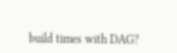build times with DAG?